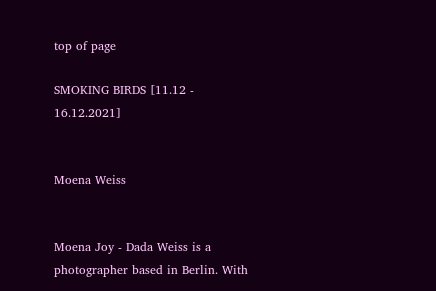top of page

SMOKING BIRDS [11.12 - 16.12.2021]


Moena Weiss


Moena Joy - Dada Weiss is a photographer based in Berlin. With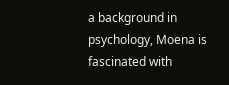a background in psychology, Moena is fascinated with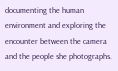documenting the human environment and exploring the encounter between the camera and the people she photographs.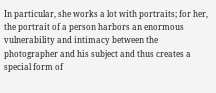In particular, she works a lot with portraits; for her, the portrait of a person harbors an enormous vulnerability and intimacy between the photographer and his subject and thus creates a special form of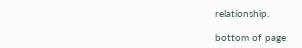relationship.

bottom of page